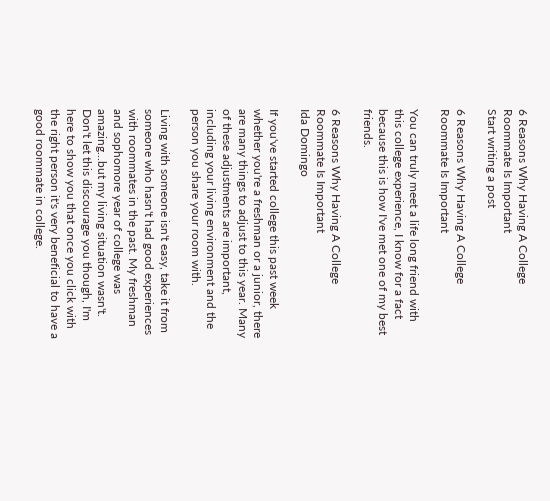6 Reasons Why Having A College Roommate Is Important
Start writing a post

6 Reasons Why Having A College Roommate Is Important

You can truly meet a life long friend with this college experience, I know for a fact because this is how I've met one of my best friends.

6 Reasons Why Having A College Roommate Is Important
Ida Domingo

If you've started college this past week whether you're a freshman or a junior, there are many things to adjust to this year. Many of these adjustments are important, including your living environment and the person you share your room with.

Living with someone isn't easy, take it from someone who hasn't had good experiences with roommates in the past. My freshman and sophomore year of college was amazing...but my living situation wasn't. Don't let this discourage you though, I'm here to show you that once you click with the right person it's very beneficial to have a good roommate in college.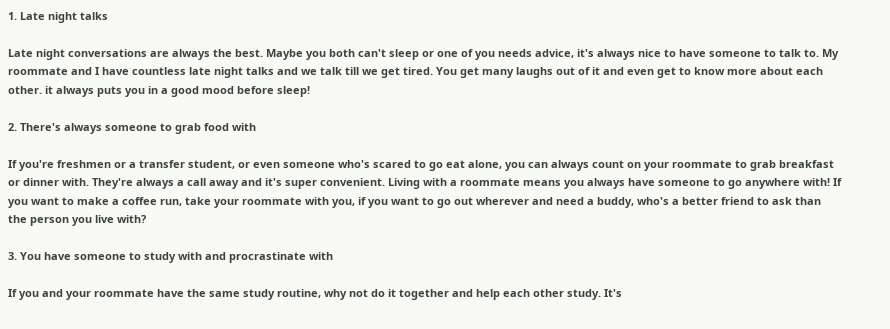1. Late night talks

Late night conversations are always the best. Maybe you both can't sleep or one of you needs advice, it's always nice to have someone to talk to. My roommate and I have countless late night talks and we talk till we get tired. You get many laughs out of it and even get to know more about each other. it always puts you in a good mood before sleep!

2. There's always someone to grab food with

If you're freshmen or a transfer student, or even someone who's scared to go eat alone, you can always count on your roommate to grab breakfast or dinner with. They're always a call away and it's super convenient. Living with a roommate means you always have someone to go anywhere with! If you want to make a coffee run, take your roommate with you, if you want to go out wherever and need a buddy, who's a better friend to ask than the person you live with?

3. You have someone to study with and procrastinate with

If you and your roommate have the same study routine, why not do it together and help each other study. It's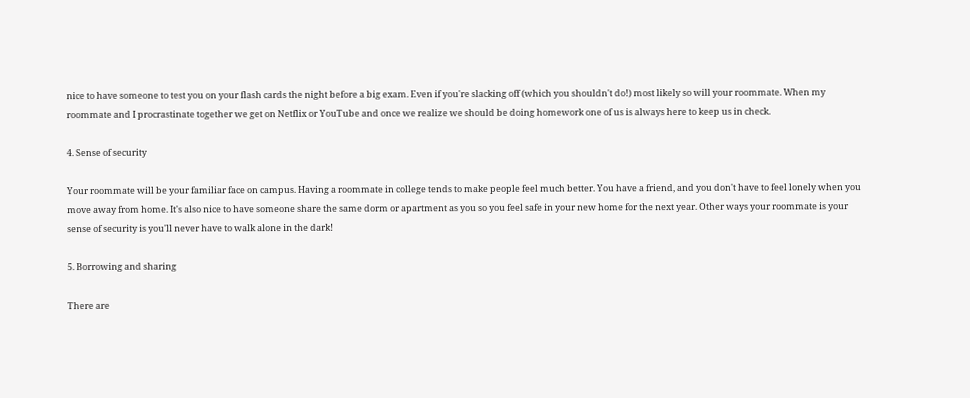nice to have someone to test you on your flash cards the night before a big exam. Even if you're slacking off (which you shouldn't do!) most likely so will your roommate. When my roommate and I procrastinate together we get on Netflix or YouTube and once we realize we should be doing homework one of us is always here to keep us in check.

4. Sense of security

Your roommate will be your familiar face on campus. Having a roommate in college tends to make people feel much better. You have a friend, and you don't have to feel lonely when you move away from home. It's also nice to have someone share the same dorm or apartment as you so you feel safe in your new home for the next year. Other ways your roommate is your sense of security is you'll never have to walk alone in the dark!

5. Borrowing and sharing

There are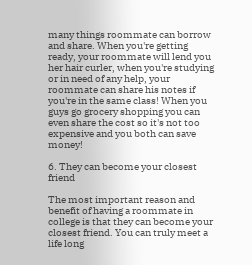many things roommate can borrow and share. When you're getting ready, your roommate will lend you her hair curler, when you're studying or in need of any help, your roommate can share his notes if you're in the same class! When you guys go grocery shopping you can even share the cost so it's not too expensive and you both can save money!

6. They can become your closest friend

The most important reason and benefit of having a roommate in college is that they can become your closest friend. You can truly meet a life long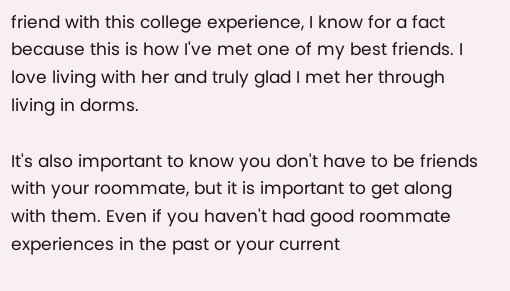friend with this college experience, I know for a fact because this is how I've met one of my best friends. I love living with her and truly glad I met her through living in dorms.

It's also important to know you don't have to be friends with your roommate, but it is important to get along with them. Even if you haven't had good roommate experiences in the past or your current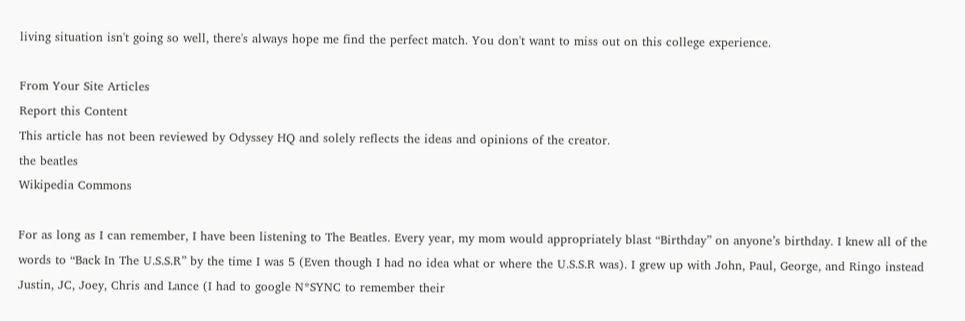living situation isn't going so well, there's always hope me find the perfect match. You don't want to miss out on this college experience.

From Your Site Articles
Report this Content
This article has not been reviewed by Odyssey HQ and solely reflects the ideas and opinions of the creator.
the beatles
Wikipedia Commons

For as long as I can remember, I have been listening to The Beatles. Every year, my mom would appropriately blast “Birthday” on anyone’s birthday. I knew all of the words to “Back In The U.S.S.R” by the time I was 5 (Even though I had no idea what or where the U.S.S.R was). I grew up with John, Paul, George, and Ringo instead Justin, JC, Joey, Chris and Lance (I had to google N*SYNC to remember their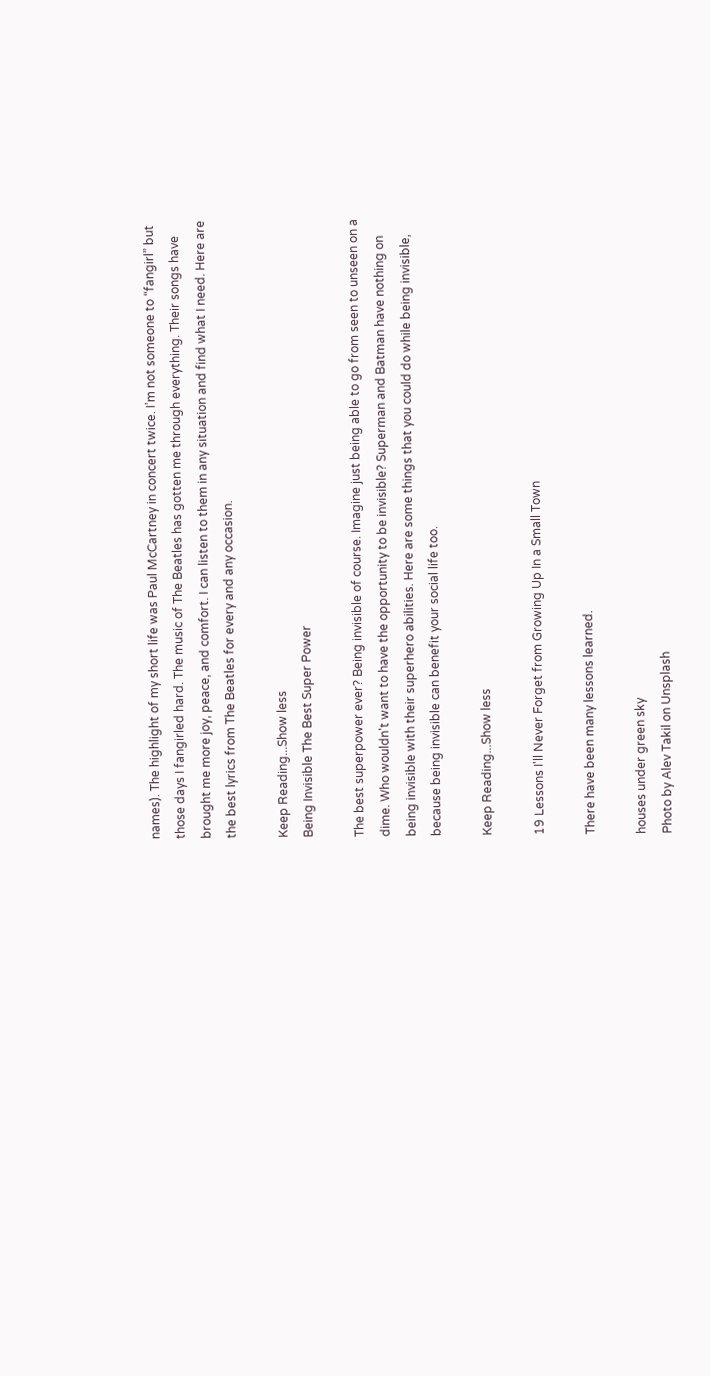names). The highlight of my short life was Paul McCartney in concert twice. I’m not someone to “fangirl” but those days I fangirled hard. The music of The Beatles has gotten me through everything. Their songs have brought me more joy, peace, and comfort. I can listen to them in any situation and find what I need. Here are the best lyrics from The Beatles for every and any occasion.

Keep Reading...Show less
Being Invisible The Best Super Power

The best superpower ever? Being invisible of course. Imagine just being able to go from seen to unseen on a dime. Who wouldn't want to have the opportunity to be invisible? Superman and Batman have nothing on being invisible with their superhero abilities. Here are some things that you could do while being invisible, because being invisible can benefit your social life too.

Keep Reading...Show less

19 Lessons I'll Never Forget from Growing Up In a Small Town

There have been many lessons learned.

houses under green sky
Photo by Alev Takil on Unsplash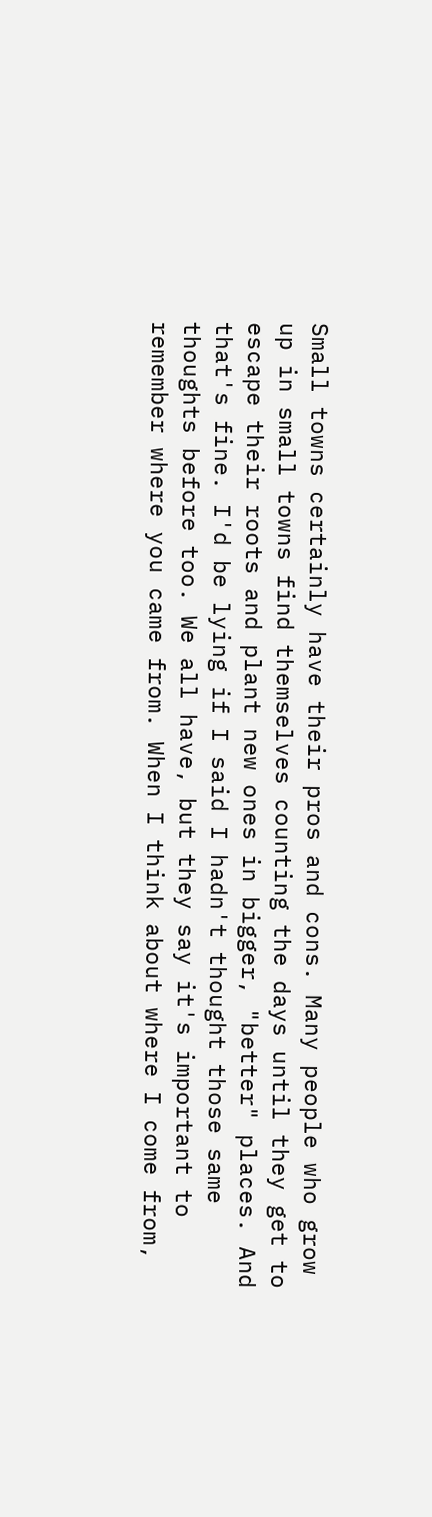Small towns certainly have their pros and cons. Many people who grow up in small towns find themselves counting the days until they get to escape their roots and plant new ones in bigger, "better" places. And that's fine. I'd be lying if I said I hadn't thought those same thoughts before too. We all have, but they say it's important to remember where you came from. When I think about where I come from,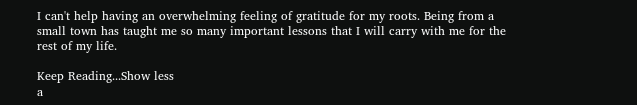I can't help having an overwhelming feeling of gratitude for my roots. Being from a small town has taught me so many important lessons that I will carry with me for the rest of my life.

Keep Reading...Show less
a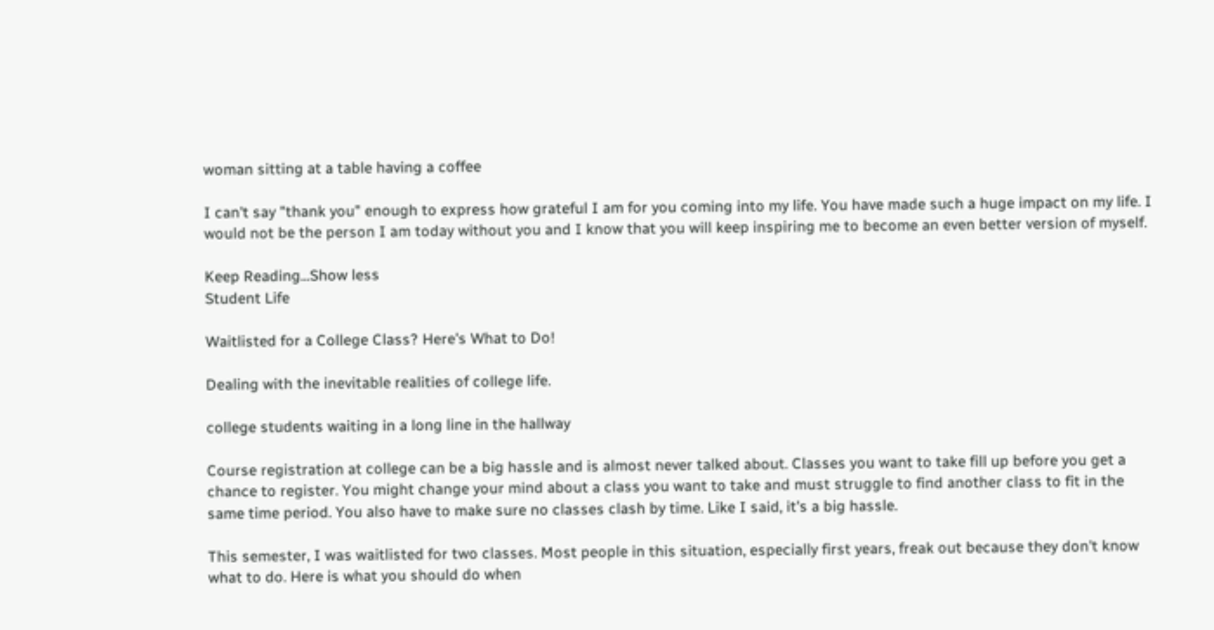woman sitting at a table having a coffee

I can't say "thank you" enough to express how grateful I am for you coming into my life. You have made such a huge impact on my life. I would not be the person I am today without you and I know that you will keep inspiring me to become an even better version of myself.

Keep Reading...Show less
Student Life

Waitlisted for a College Class? Here's What to Do!

Dealing with the inevitable realities of college life.

college students waiting in a long line in the hallway

Course registration at college can be a big hassle and is almost never talked about. Classes you want to take fill up before you get a chance to register. You might change your mind about a class you want to take and must struggle to find another class to fit in the same time period. You also have to make sure no classes clash by time. Like I said, it's a big hassle.

This semester, I was waitlisted for two classes. Most people in this situation, especially first years, freak out because they don't know what to do. Here is what you should do when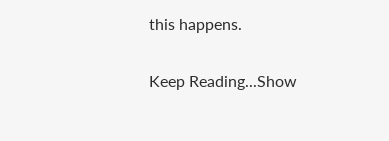this happens.

Keep Reading...Show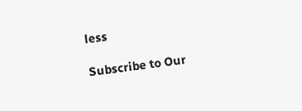less

Subscribe to Our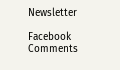Newsletter

Facebook Comments